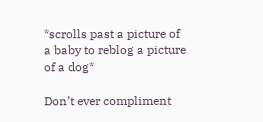*scrolls past a picture of a baby to reblog a picture of a dog*

Don’t ever compliment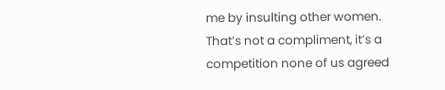me by insulting other women. That’s not a compliment, it’s a competition none of us agreed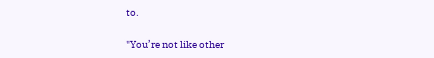to.

"You’re not like other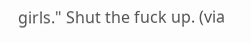girls." Shut the fuck up. (via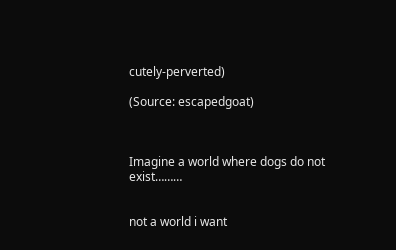cutely-perverted)

(Source: escapedgoat)



Imagine a world where dogs do not exist………


not a world i want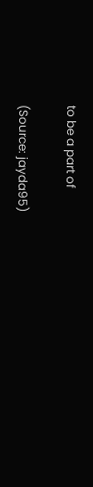to be a part of

(Source: jayda95)